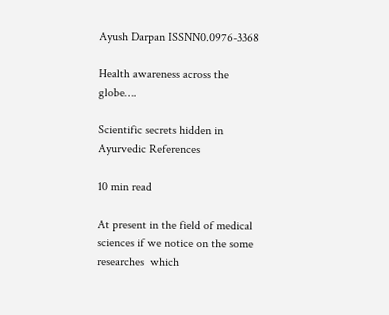Ayush Darpan ISSNN0.0976-3368

Health awareness across the globe….

Scientific secrets hidden in Ayurvedic References

10 min read

At present in the field of medical sciences if we notice on the some researches  which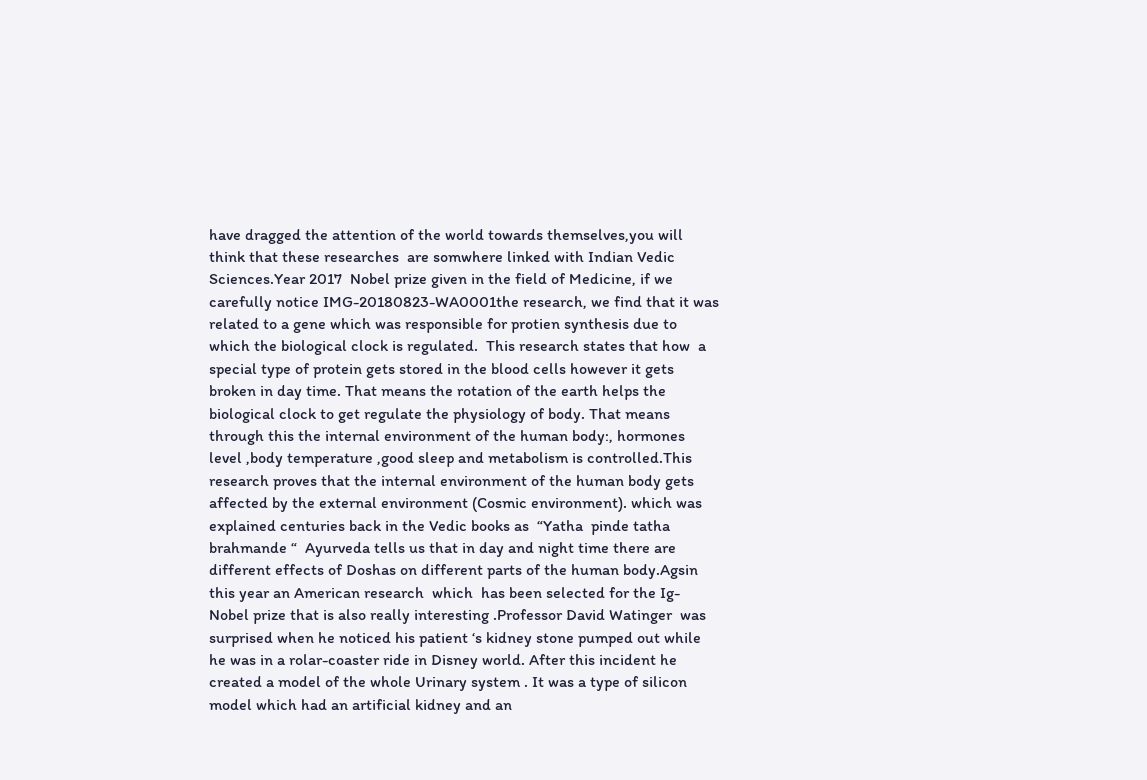have dragged the attention of the world towards themselves,you will think that these researches  are somwhere linked with Indian Vedic Sciences.Year 2017  Nobel prize given in the field of Medicine, if we carefully notice IMG-20180823-WA0001the research, we find that it was related to a gene which was responsible for protien synthesis due to which the biological clock is regulated.  This research states that how  a special type of protein gets stored in the blood cells however it gets broken in day time. That means the rotation of the earth helps the biological clock to get regulate the physiology of body. That means through this the internal environment of the human body:, hormones level ,body temperature ,good sleep and metabolism is controlled.This research proves that the internal environment of the human body gets affected by the external environment (Cosmic environment). which was explained centuries back in the Vedic books as  “Yatha  pinde tatha brahmande “  Ayurveda tells us that in day and night time there are different effects of Doshas on different parts of the human body.Agsin  this year an American research  which  has been selected for the Ig-Nobel prize that is also really interesting .Professor David Watinger  was surprised when he noticed his patient ‘s kidney stone pumped out while he was in a rolar-coaster ride in Disney world. After this incident he created a model of the whole Urinary system . It was a type of silicon model which had an artificial kidney and an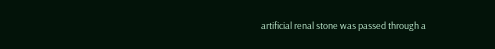artificial renal stone was passed through a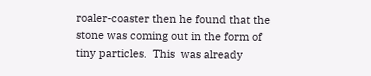roaler-coaster then he found that the stone was coming out in the form of tiny particles.  This  was already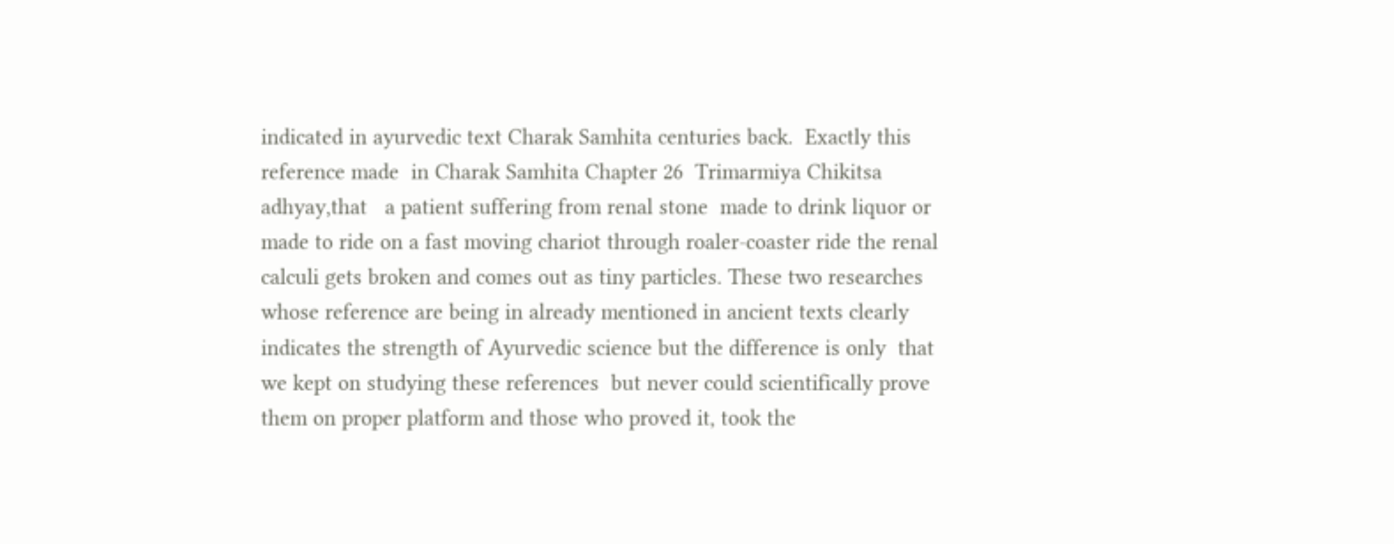indicated in ayurvedic text Charak Samhita centuries back.  Exactly this reference made  in Charak Samhita Chapter 26  Trimarmiya Chikitsa adhyay,that   a patient suffering from renal stone  made to drink liquor or made to ride on a fast moving chariot through roaler-coaster ride the renal calculi gets broken and comes out as tiny particles. These two researches whose reference are being in already mentioned in ancient texts clearly indicates the strength of Ayurvedic science but the difference is only  that we kept on studying these references  but never could scientifically prove them on proper platform and those who proved it, took the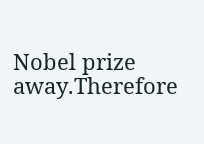Nobel prize away.Therefore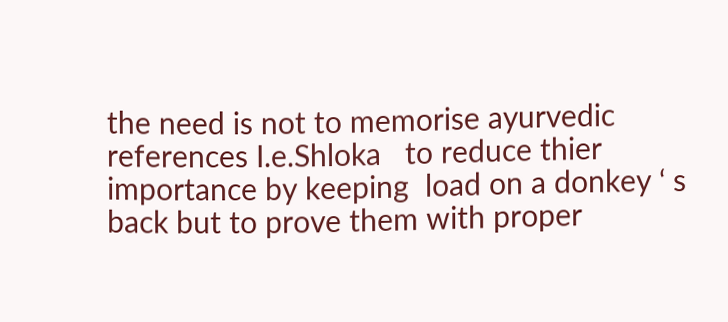the need is not to memorise ayurvedic references I.e.Shloka   to reduce thier importance by keeping  load on a donkey ‘ s back but to prove them with proper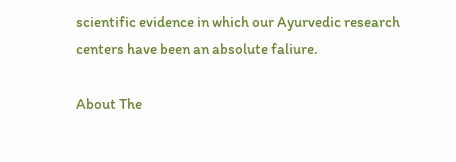scientific evidence in which our Ayurvedic research centers have been an absolute faliure.

About The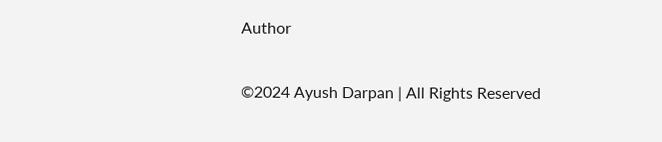Author

©2024 Ayush Darpan | All Rights Reserved